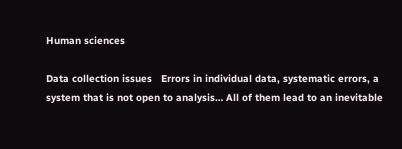Human sciences

Data collection issues   Errors in individual data, systematic errors, a system that is not open to analysis… All of them lead to an inevitable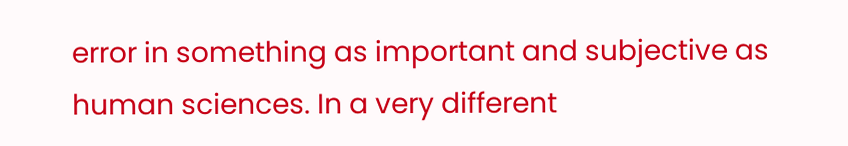error in something as important and subjective as human sciences. In a very different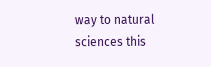way to natural sciences this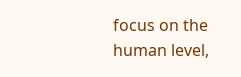focus on the human level,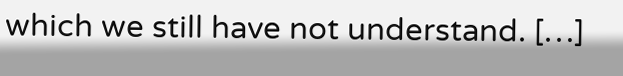which we still have not understand. […]